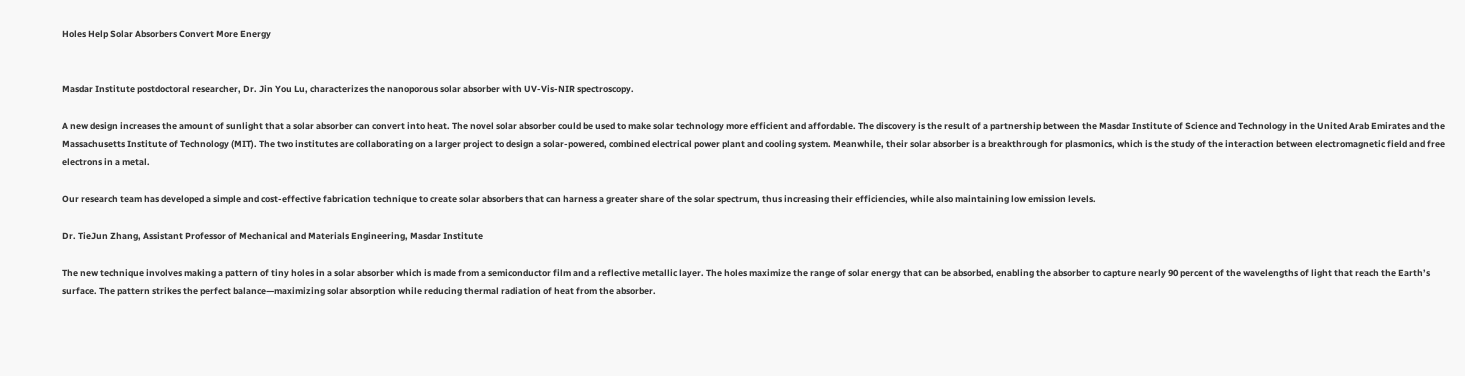Holes Help Solar Absorbers Convert More Energy


Masdar Institute postdoctoral researcher, Dr. Jin You Lu, characterizes the nanoporous solar absorber with UV-Vis-NIR spectroscopy.

A new design increases the amount of sunlight that a solar absorber can convert into heat. The novel solar absorber could be used to make solar technology more efficient and affordable. The discovery is the result of a partnership between the Masdar Institute of Science and Technology in the United Arab Emirates and the Massachusetts Institute of Technology (MIT). The two institutes are collaborating on a larger project to design a solar-powered, combined electrical power plant and cooling system. Meanwhile, their solar absorber is a breakthrough for plasmonics, which is the study of the interaction between electromagnetic field and free electrons in a metal.

Our research team has developed a simple and cost-effective fabrication technique to create solar absorbers that can harness a greater share of the solar spectrum, thus increasing their efficiencies, while also maintaining low emission levels.

Dr. TieJun Zhang, Assistant Professor of Mechanical and Materials Engineering, Masdar Institute

The new technique involves making a pattern of tiny holes in a solar absorber which is made from a semiconductor film and a reflective metallic layer. The holes maximize the range of solar energy that can be absorbed, enabling the absorber to capture nearly 90 percent of the wavelengths of light that reach the Earth’s surface. The pattern strikes the perfect balance—maximizing solar absorption while reducing thermal radiation of heat from the absorber.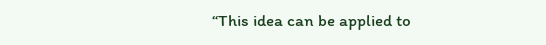“This idea can be applied to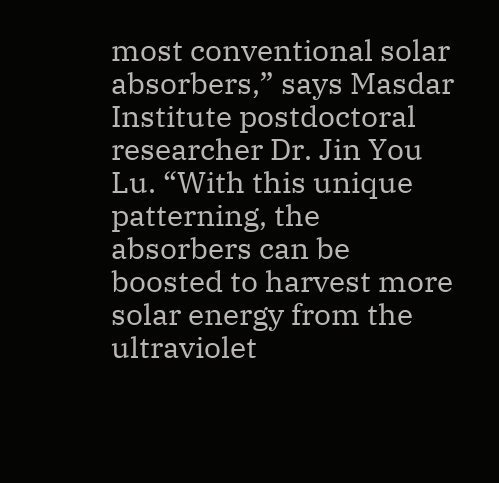most conventional solar absorbers,” says Masdar Institute postdoctoral researcher Dr. Jin You Lu. “With this unique patterning, the absorbers can be boosted to harvest more solar energy from the ultraviolet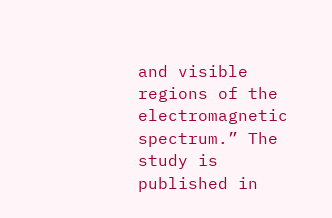and visible regions of the electromagnetic spectrum.” The study is published in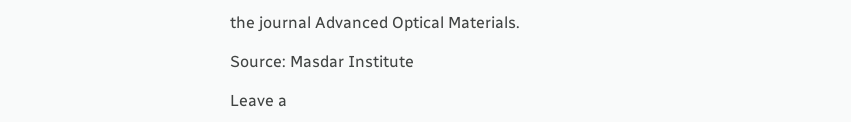the journal Advanced Optical Materials.

Source: Masdar Institute

Leave a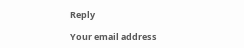Reply

Your email address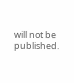will not be published.